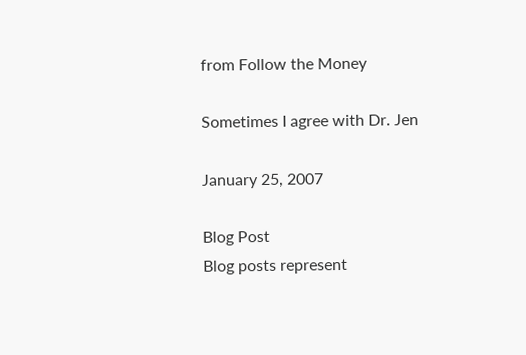from Follow the Money

Sometimes I agree with Dr. Jen

January 25, 2007

Blog Post
Blog posts represent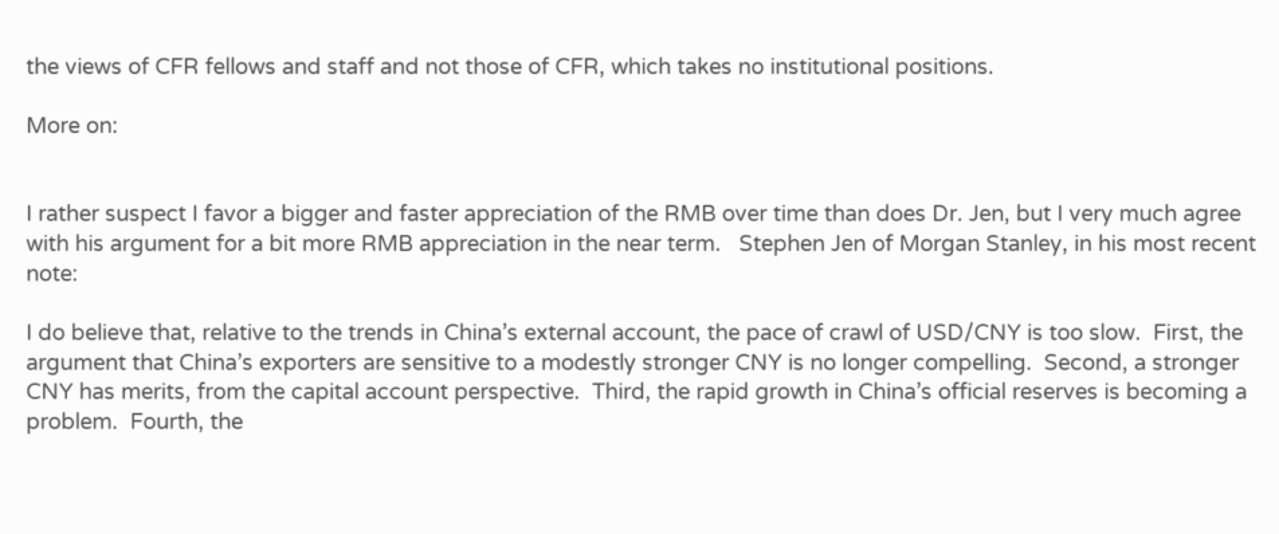the views of CFR fellows and staff and not those of CFR, which takes no institutional positions.

More on:


I rather suspect I favor a bigger and faster appreciation of the RMB over time than does Dr. Jen, but I very much agree with his argument for a bit more RMB appreciation in the near term.   Stephen Jen of Morgan Stanley, in his most recent note:

I do believe that, relative to the trends in China’s external account, the pace of crawl of USD/CNY is too slow.  First, the argument that China’s exporters are sensitive to a modestly stronger CNY is no longer compelling.  Second, a stronger CNY has merits, from the capital account perspective.  Third, the rapid growth in China’s official reserves is becoming a problem.  Fourth, the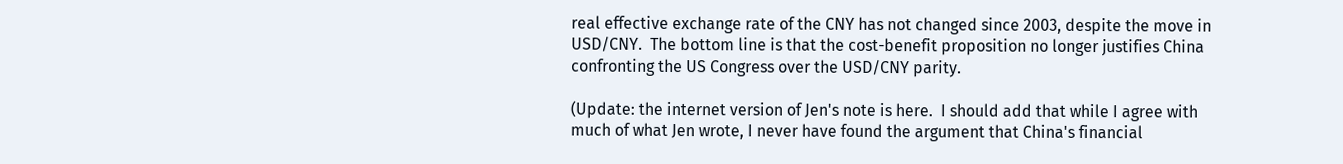real effective exchange rate of the CNY has not changed since 2003, despite the move in USD/CNY.  The bottom line is that the cost-benefit proposition no longer justifies China confronting the US Congress over the USD/CNY parity.

(Update: the internet version of Jen's note is here.  I should add that while I agree with much of what Jen wrote, I never have found the argument that China's financial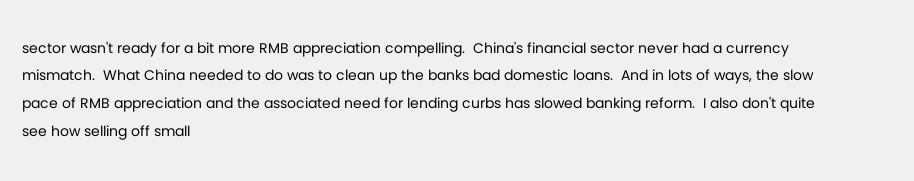sector wasn't ready for a bit more RMB appreciation compelling.  China's financial sector never had a currency mismatch.  What China needed to do was to clean up the banks bad domestic loans.  And in lots of ways, the slow pace of RMB appreciation and the associated need for lending curbs has slowed banking reform.  I also don't quite see how selling off small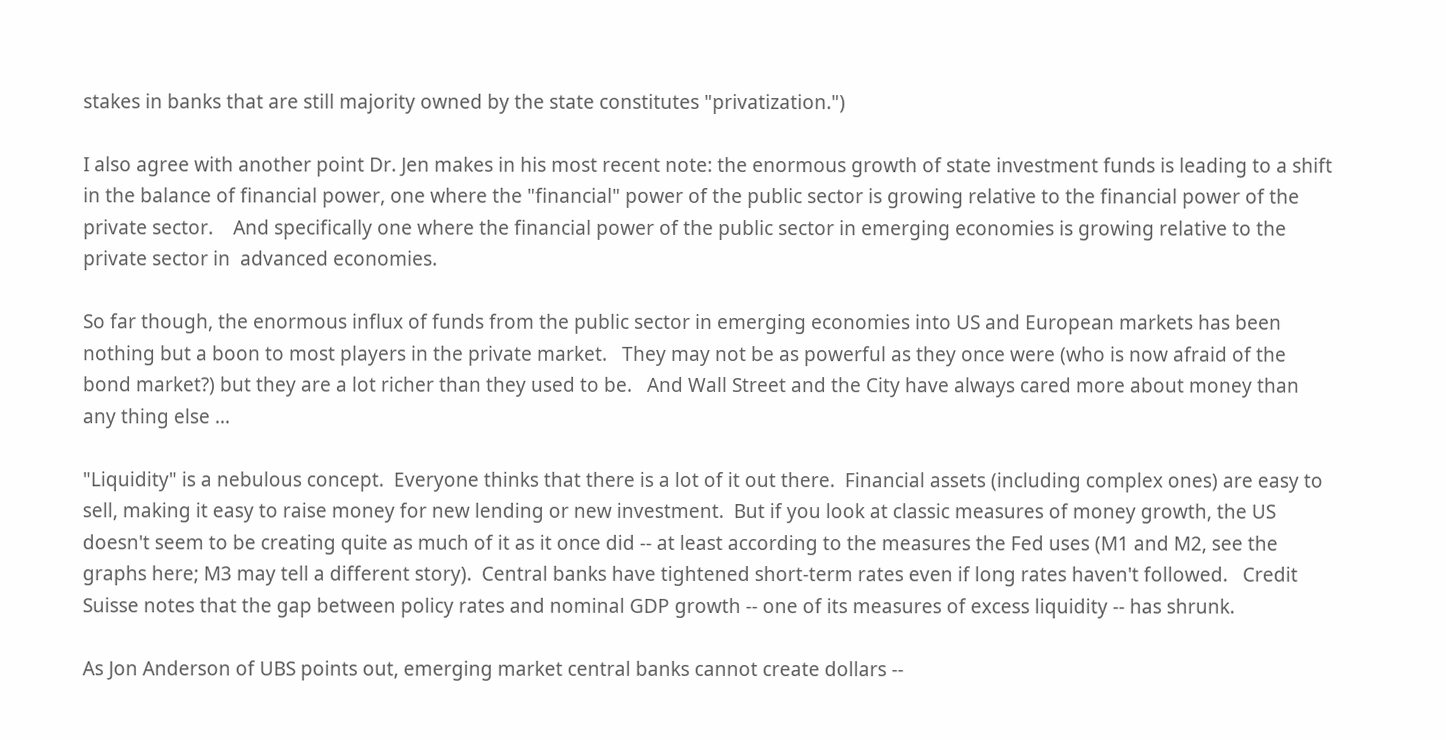stakes in banks that are still majority owned by the state constitutes "privatization.")

I also agree with another point Dr. Jen makes in his most recent note: the enormous growth of state investment funds is leading to a shift in the balance of financial power, one where the "financial" power of the public sector is growing relative to the financial power of the private sector.    And specifically one where the financial power of the public sector in emerging economies is growing relative to the private sector in  advanced economies.

So far though, the enormous influx of funds from the public sector in emerging economies into US and European markets has been nothing but a boon to most players in the private market.   They may not be as powerful as they once were (who is now afraid of the bond market?) but they are a lot richer than they used to be.   And Wall Street and the City have always cared more about money than any thing else ...

"Liquidity" is a nebulous concept.  Everyone thinks that there is a lot of it out there.  Financial assets (including complex ones) are easy to sell, making it easy to raise money for new lending or new investment.  But if you look at classic measures of money growth, the US doesn't seem to be creating quite as much of it as it once did -- at least according to the measures the Fed uses (M1 and M2, see the graphs here; M3 may tell a different story).  Central banks have tightened short-term rates even if long rates haven't followed.   Credit Suisse notes that the gap between policy rates and nominal GDP growth -- one of its measures of excess liquidity -- has shrunk.

As Jon Anderson of UBS points out, emerging market central banks cannot create dollars --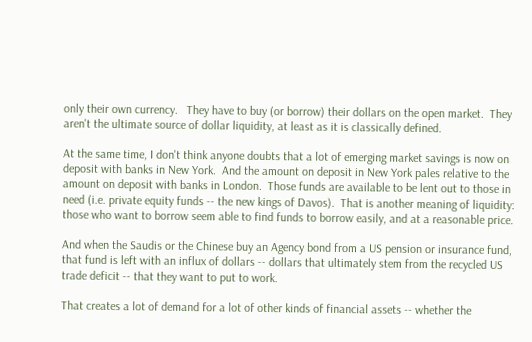only their own currency.   They have to buy (or borrow) their dollars on the open market.  They aren't the ultimate source of dollar liquidity, at least as it is classically defined.

At the same time, I don't think anyone doubts that a lot of emerging market savings is now on deposit with banks in New York.  And the amount on deposit in New York pales relative to the amount on deposit with banks in London.  Those funds are available to be lent out to those in need (i.e. private equity funds -- the new kings of Davos).  That is another meaning of liquidity: those who want to borrow seem able to find funds to borrow easily, and at a reasonable price.

And when the Saudis or the Chinese buy an Agency bond from a US pension or insurance fund, that fund is left with an influx of dollars -- dollars that ultimately stem from the recycled US trade deficit -- that they want to put to work.

That creates a lot of demand for a lot of other kinds of financial assets -- whether the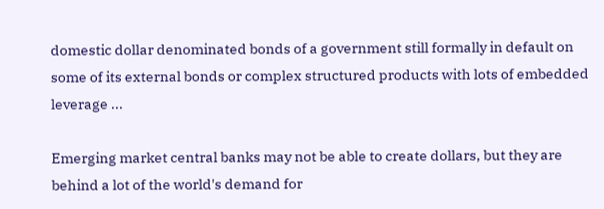domestic dollar denominated bonds of a government still formally in default on some of its external bonds or complex structured products with lots of embedded leverage ...

Emerging market central banks may not be able to create dollars, but they are behind a lot of the world's demand for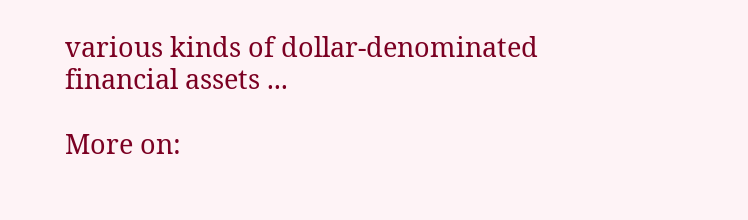various kinds of dollar-denominated financial assets ...

More on: